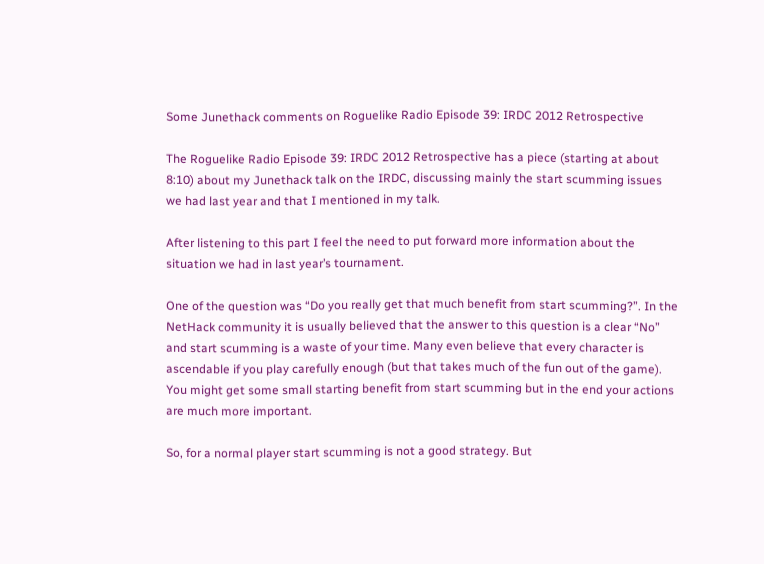Some Junethack comments on Roguelike Radio Episode 39: IRDC 2012 Retrospective

The Roguelike Radio Episode 39: IRDC 2012 Retrospective has a piece (starting at about 8:10) about my Junethack talk on the IRDC, discussing mainly the start scumming issues we had last year and that I mentioned in my talk.

After listening to this part I feel the need to put forward more information about the situation we had in last year’s tournament.

One of the question was “Do you really get that much benefit from start scumming?”. In the NetHack community it is usually believed that the answer to this question is a clear “No” and start scumming is a waste of your time. Many even believe that every character is ascendable if you play carefully enough (but that takes much of the fun out of the game). You might get some small starting benefit from start scumming but in the end your actions are much more important.

So, for a normal player start scumming is not a good strategy. But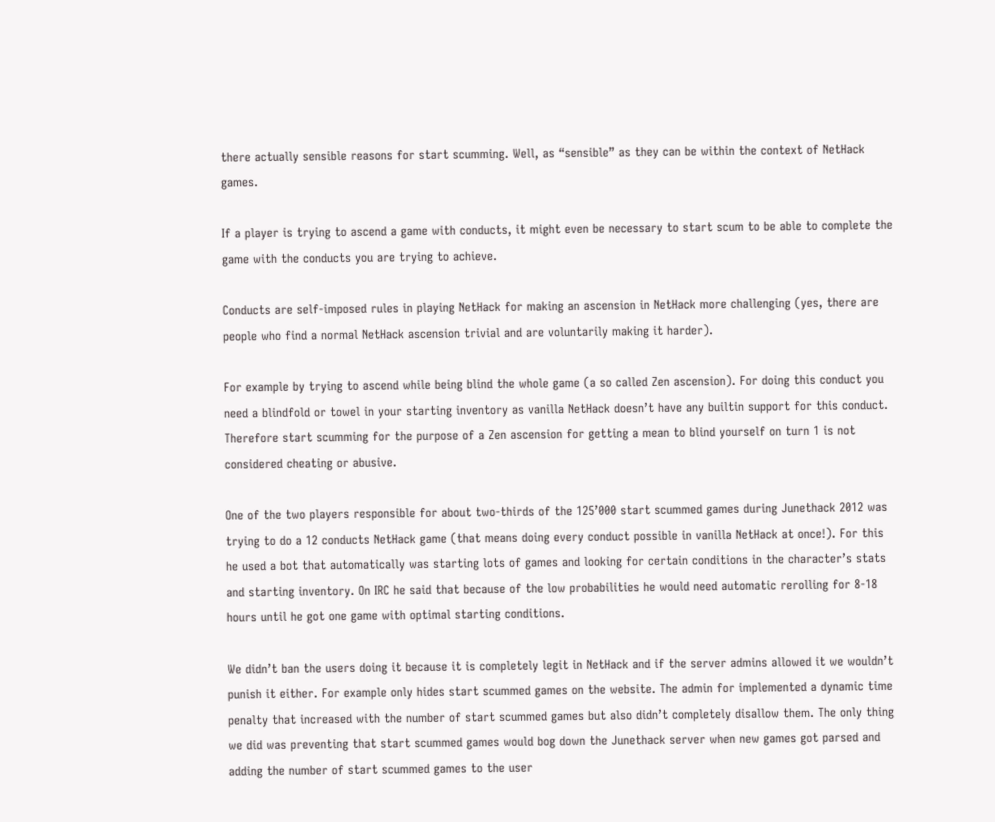there actually sensible reasons for start scumming. Well, as “sensible” as they can be within the context of NetHack games.

If a player is trying to ascend a game with conducts, it might even be necessary to start scum to be able to complete the game with the conducts you are trying to achieve.

Conducts are self-imposed rules in playing NetHack for making an ascension in NetHack more challenging (yes, there are people who find a normal NetHack ascension trivial and are voluntarily making it harder).

For example by trying to ascend while being blind the whole game (a so called Zen ascension). For doing this conduct you need a blindfold or towel in your starting inventory as vanilla NetHack doesn’t have any builtin support for this conduct. Therefore start scumming for the purpose of a Zen ascension for getting a mean to blind yourself on turn 1 is not considered cheating or abusive.

One of the two players responsible for about two-thirds of the 125’000 start scummed games during Junethack 2012 was trying to do a 12 conducts NetHack game (that means doing every conduct possible in vanilla NetHack at once!). For this he used a bot that automatically was starting lots of games and looking for certain conditions in the character’s stats and starting inventory. On IRC he said that because of the low probabilities he would need automatic rerolling for 8-18 hours until he got one game with optimal starting conditions.

We didn’t ban the users doing it because it is completely legit in NetHack and if the server admins allowed it we wouldn’t punish it either. For example only hides start scummed games on the website. The admin for implemented a dynamic time penalty that increased with the number of start scummed games but also didn’t completely disallow them. The only thing we did was preventing that start scummed games would bog down the Junethack server when new games got parsed and adding the number of start scummed games to the user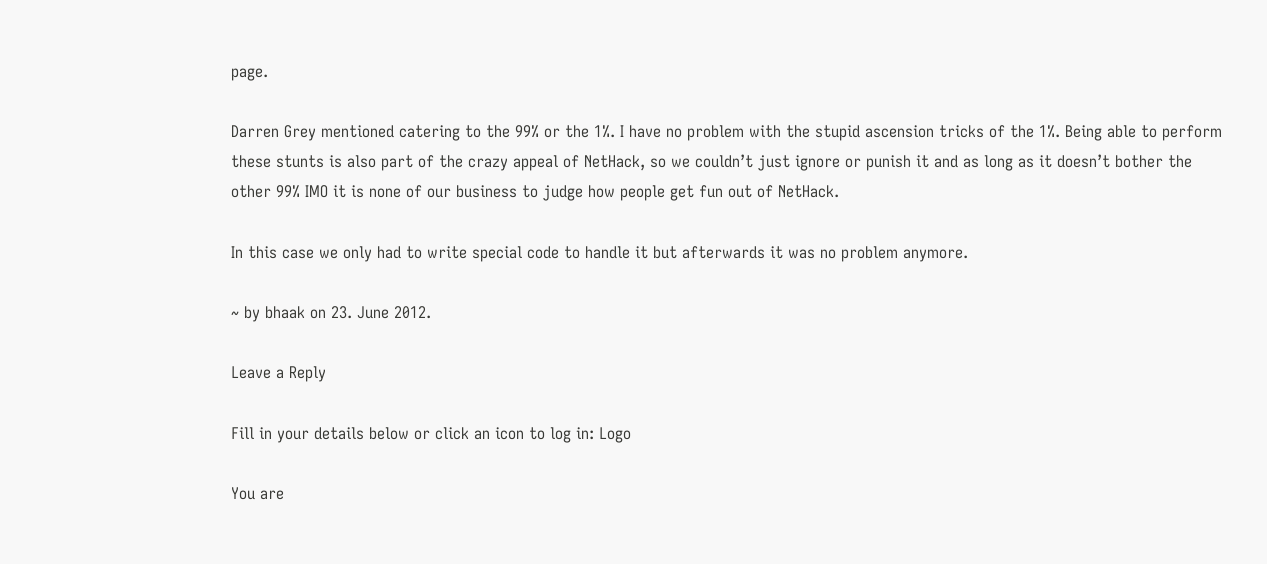page.

Darren Grey mentioned catering to the 99% or the 1%. I have no problem with the stupid ascension tricks of the 1%. Being able to perform these stunts is also part of the crazy appeal of NetHack, so we couldn’t just ignore or punish it and as long as it doesn’t bother the other 99% IMO it is none of our business to judge how people get fun out of NetHack.

In this case we only had to write special code to handle it but afterwards it was no problem anymore.

~ by bhaak on 23. June 2012.

Leave a Reply

Fill in your details below or click an icon to log in: Logo

You are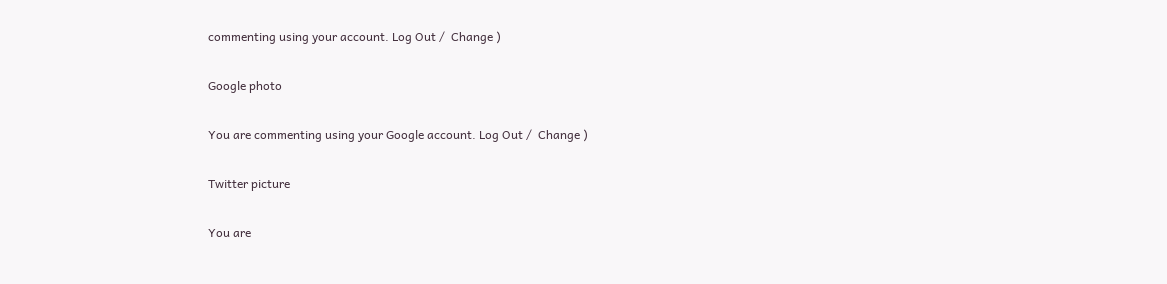commenting using your account. Log Out /  Change )

Google photo

You are commenting using your Google account. Log Out /  Change )

Twitter picture

You are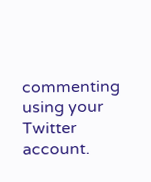commenting using your Twitter account.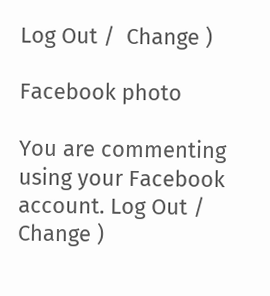Log Out /  Change )

Facebook photo

You are commenting using your Facebook account. Log Out /  Change )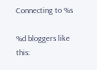Connecting to %s

%d bloggers like this: